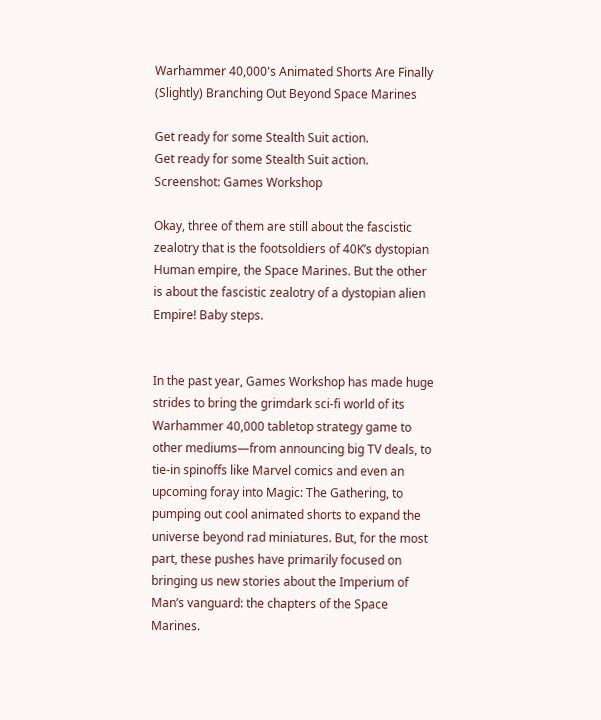Warhammer 40,000's Animated Shorts Are Finally (Slightly) Branching Out Beyond Space Marines

Get ready for some Stealth Suit action.
Get ready for some Stealth Suit action.
Screenshot: Games Workshop

Okay, three of them are still about the fascistic zealotry that is the footsoldiers of 40K’s dystopian Human empire, the Space Marines. But the other is about the fascistic zealotry of a dystopian alien Empire! Baby steps.


In the past year, Games Workshop has made huge strides to bring the grimdark sci-fi world of its Warhammer 40,000 tabletop strategy game to other mediums—from announcing big TV deals, to tie-in spinoffs like Marvel comics and even an upcoming foray into Magic: The Gathering, to pumping out cool animated shorts to expand the universe beyond rad miniatures. But, for the most part, these pushes have primarily focused on bringing us new stories about the Imperium of Man’s vanguard: the chapters of the Space Marines.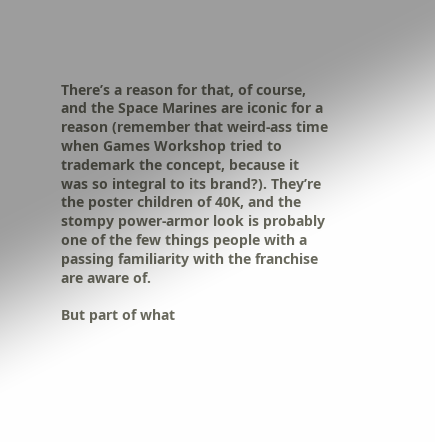There’s a reason for that, of course, and the Space Marines are iconic for a reason (remember that weird-ass time when Games Workshop tried to trademark the concept, because it was so integral to its brand?). They’re the poster children of 40K, and the stompy power-armor look is probably one of the few things people with a passing familiarity with the franchise are aware of.

But part of what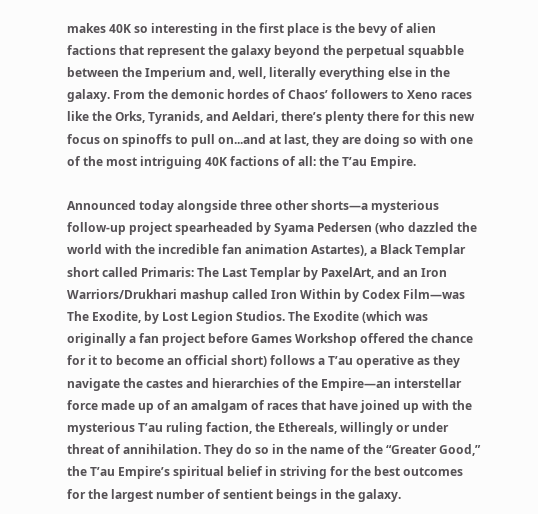makes 40K so interesting in the first place is the bevy of alien factions that represent the galaxy beyond the perpetual squabble between the Imperium and, well, literally everything else in the galaxy. From the demonic hordes of Chaos’ followers to Xeno races like the Orks, Tyranids, and Aeldari, there’s plenty there for this new focus on spinoffs to pull on...and at last, they are doing so with one of the most intriguing 40K factions of all: the T’au Empire.

Announced today alongside three other shorts—a mysterious follow-up project spearheaded by Syama Pedersen (who dazzled the world with the incredible fan animation Astartes), a Black Templar short called Primaris: The Last Templar by PaxelArt, and an Iron Warriors/Drukhari mashup called Iron Within by Codex Film—was The Exodite, by Lost Legion Studios. The Exodite (which was originally a fan project before Games Workshop offered the chance for it to become an official short) follows a T’au operative as they navigate the castes and hierarchies of the Empire—an interstellar force made up of an amalgam of races that have joined up with the mysterious T’au ruling faction, the Ethereals, willingly or under threat of annihilation. They do so in the name of the “Greater Good,” the T’au Empire’s spiritual belief in striving for the best outcomes for the largest number of sentient beings in the galaxy.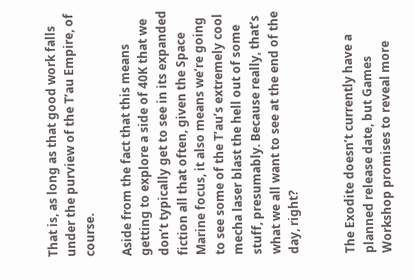That is, as long as that good work falls under the purview of the T’au Empire, of course.

Aside from the fact that this means getting to explore a side of 40K that we don’t typically get to see in its expanded fiction all that often, given the Space Marine focus, it also means we’re going to see some of the T’au’s extremely cool mecha laser blast the hell out of some stuff, presumably. Because really, that’s what we all want to see at the end of the day, right?


The Exodite doesn’t currently have a planned release date, but Games Workshop promises to reveal more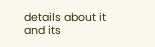details about it and its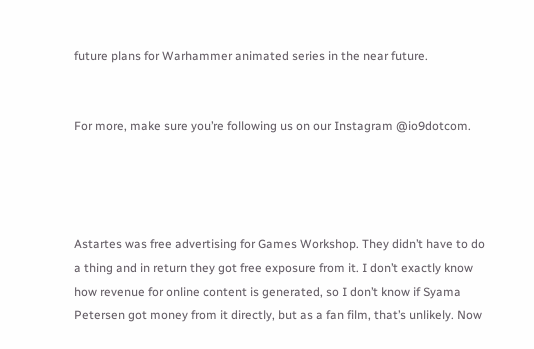future plans for Warhammer animated series in the near future.


For more, make sure you’re following us on our Instagram @io9dotcom.




Astartes was free advertising for Games Workshop. They didn’t have to do a thing and in return they got free exposure from it. I don’t exactly know how revenue for online content is generated, so I don’t know if Syama Petersen got money from it directly, but as a fan film, that’s unlikely. Now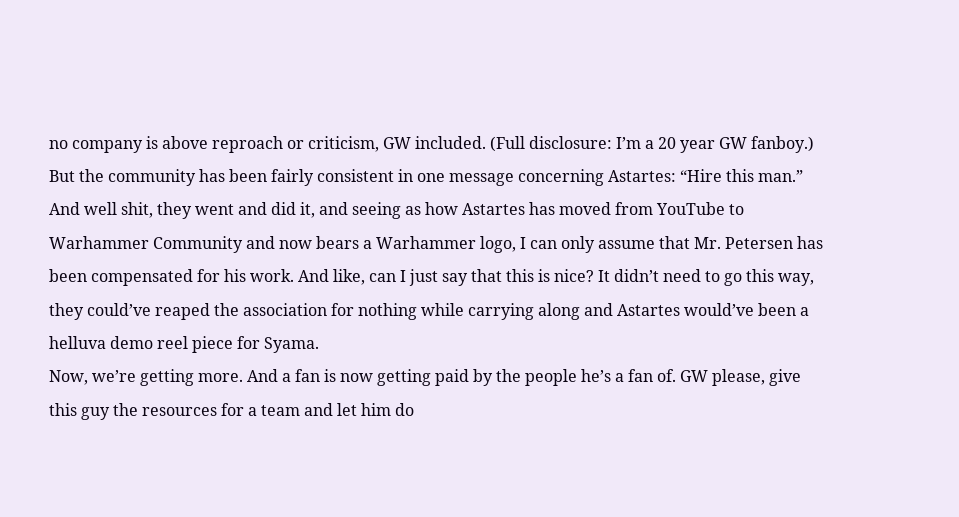no company is above reproach or criticism, GW included. (Full disclosure: I’m a 20 year GW fanboy.) But the community has been fairly consistent in one message concerning Astartes: “Hire this man.” And well shit, they went and did it, and seeing as how Astartes has moved from YouTube to Warhammer Community and now bears a Warhammer logo, I can only assume that Mr. Petersen has been compensated for his work. And like, can I just say that this is nice? It didn’t need to go this way, they could’ve reaped the association for nothing while carrying along and Astartes would’ve been a helluva demo reel piece for Syama.
Now, we’re getting more. And a fan is now getting paid by the people he’s a fan of. GW please, give this guy the resources for a team and let him do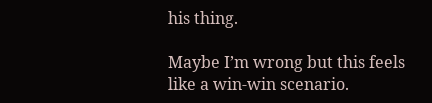his thing.

Maybe I’m wrong but this feels like a win-win scenario.